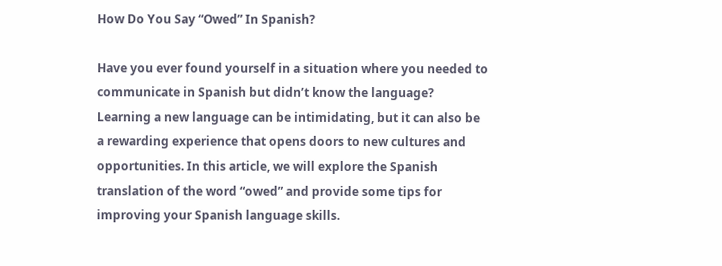How Do You Say “Owed” In Spanish?

Have you ever found yourself in a situation where you needed to communicate in Spanish but didn’t know the language? Learning a new language can be intimidating, but it can also be a rewarding experience that opens doors to new cultures and opportunities. In this article, we will explore the Spanish translation of the word “owed” and provide some tips for improving your Spanish language skills.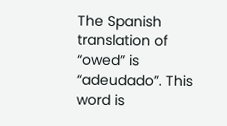The Spanish translation of “owed” is “adeudado”. This word is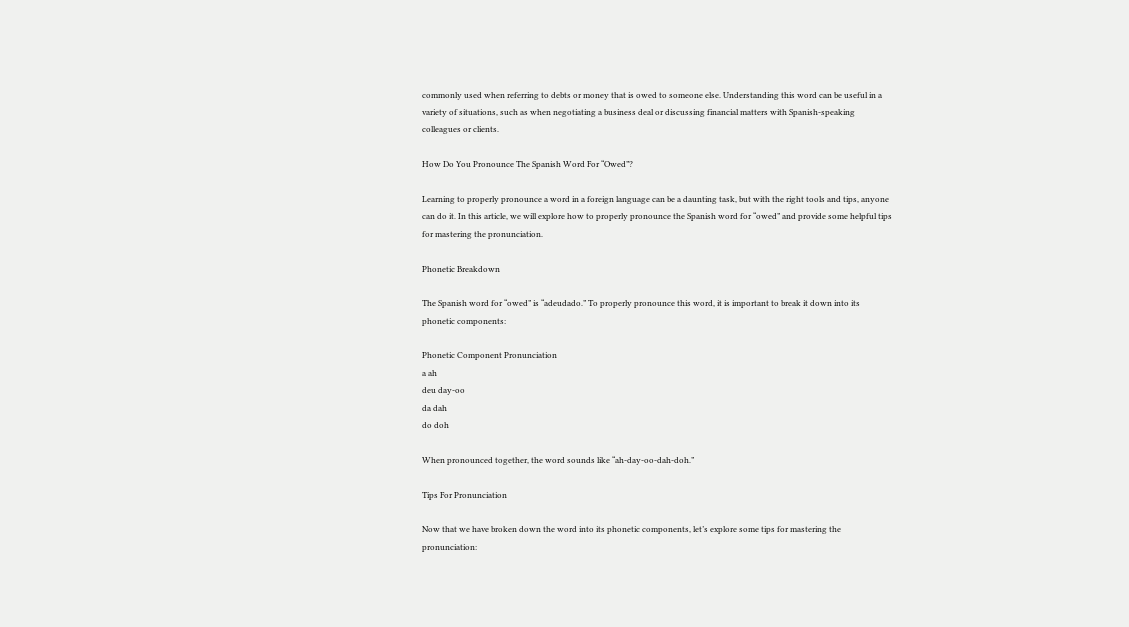commonly used when referring to debts or money that is owed to someone else. Understanding this word can be useful in a variety of situations, such as when negotiating a business deal or discussing financial matters with Spanish-speaking colleagues or clients.

How Do You Pronounce The Spanish Word For “Owed”?

Learning to properly pronounce a word in a foreign language can be a daunting task, but with the right tools and tips, anyone can do it. In this article, we will explore how to properly pronounce the Spanish word for “owed” and provide some helpful tips for mastering the pronunciation.

Phonetic Breakdown

The Spanish word for “owed” is “adeudado.” To properly pronounce this word, it is important to break it down into its phonetic components:

Phonetic Component Pronunciation
a ah
deu day-oo
da dah
do doh

When pronounced together, the word sounds like “ah-day-oo-dah-doh.”

Tips For Pronunciation

Now that we have broken down the word into its phonetic components, let’s explore some tips for mastering the pronunciation: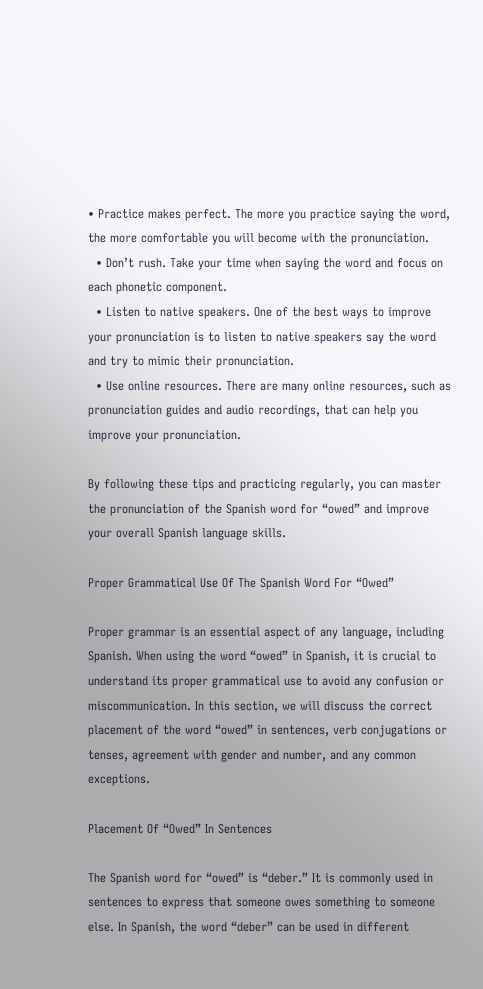• Practice makes perfect. The more you practice saying the word, the more comfortable you will become with the pronunciation.
  • Don’t rush. Take your time when saying the word and focus on each phonetic component.
  • Listen to native speakers. One of the best ways to improve your pronunciation is to listen to native speakers say the word and try to mimic their pronunciation.
  • Use online resources. There are many online resources, such as pronunciation guides and audio recordings, that can help you improve your pronunciation.

By following these tips and practicing regularly, you can master the pronunciation of the Spanish word for “owed” and improve your overall Spanish language skills.

Proper Grammatical Use Of The Spanish Word For “Owed”

Proper grammar is an essential aspect of any language, including Spanish. When using the word “owed” in Spanish, it is crucial to understand its proper grammatical use to avoid any confusion or miscommunication. In this section, we will discuss the correct placement of the word “owed” in sentences, verb conjugations or tenses, agreement with gender and number, and any common exceptions.

Placement Of “Owed” In Sentences

The Spanish word for “owed” is “deber.” It is commonly used in sentences to express that someone owes something to someone else. In Spanish, the word “deber” can be used in different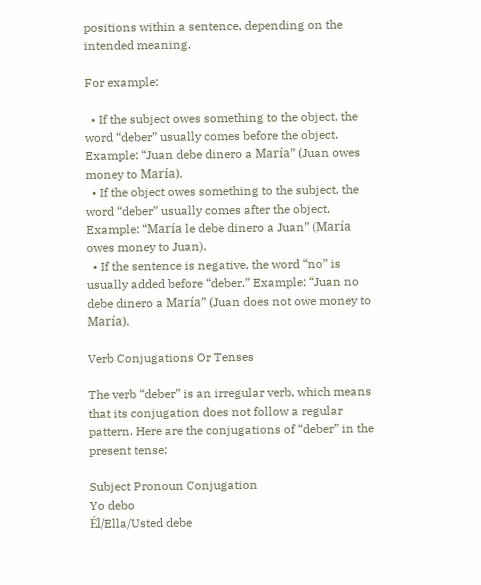positions within a sentence, depending on the intended meaning.

For example:

  • If the subject owes something to the object, the word “deber” usually comes before the object. Example: “Juan debe dinero a María” (Juan owes money to María).
  • If the object owes something to the subject, the word “deber” usually comes after the object. Example: “María le debe dinero a Juan” (María owes money to Juan).
  • If the sentence is negative, the word “no” is usually added before “deber.” Example: “Juan no debe dinero a María” (Juan does not owe money to María).

Verb Conjugations Or Tenses

The verb “deber” is an irregular verb, which means that its conjugation does not follow a regular pattern. Here are the conjugations of “deber” in the present tense:

Subject Pronoun Conjugation
Yo debo
Él/Ella/Usted debe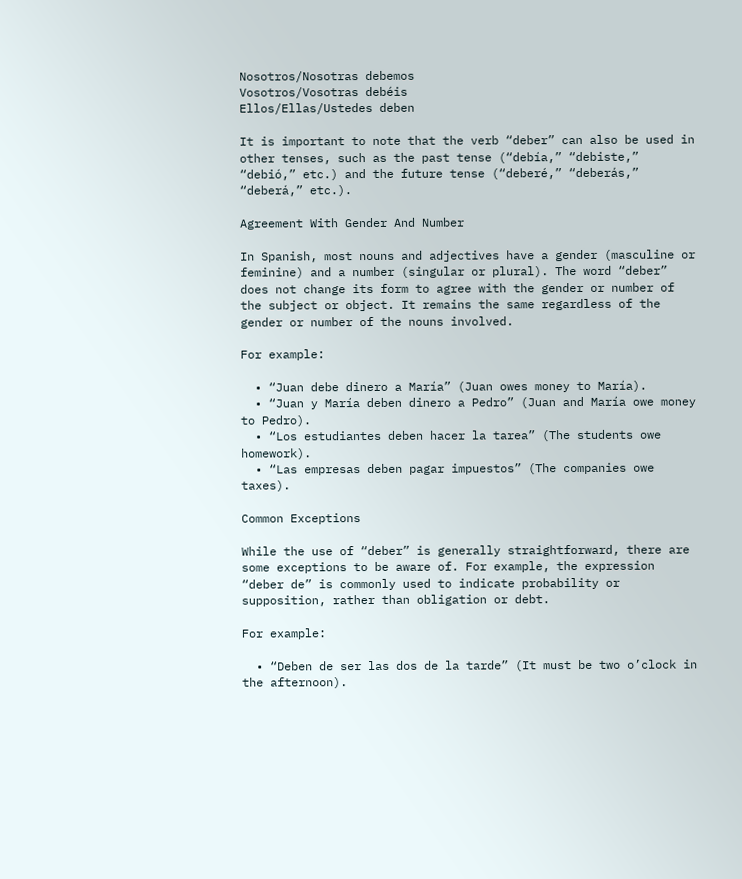Nosotros/Nosotras debemos
Vosotros/Vosotras debéis
Ellos/Ellas/Ustedes deben

It is important to note that the verb “deber” can also be used in other tenses, such as the past tense (“debía,” “debiste,” “debió,” etc.) and the future tense (“deberé,” “deberás,” “deberá,” etc.).

Agreement With Gender And Number

In Spanish, most nouns and adjectives have a gender (masculine or feminine) and a number (singular or plural). The word “deber” does not change its form to agree with the gender or number of the subject or object. It remains the same regardless of the gender or number of the nouns involved.

For example:

  • “Juan debe dinero a María” (Juan owes money to María).
  • “Juan y María deben dinero a Pedro” (Juan and María owe money to Pedro).
  • “Los estudiantes deben hacer la tarea” (The students owe homework).
  • “Las empresas deben pagar impuestos” (The companies owe taxes).

Common Exceptions

While the use of “deber” is generally straightforward, there are some exceptions to be aware of. For example, the expression “deber de” is commonly used to indicate probability or supposition, rather than obligation or debt.

For example:

  • “Deben de ser las dos de la tarde” (It must be two o’clock in the afternoon).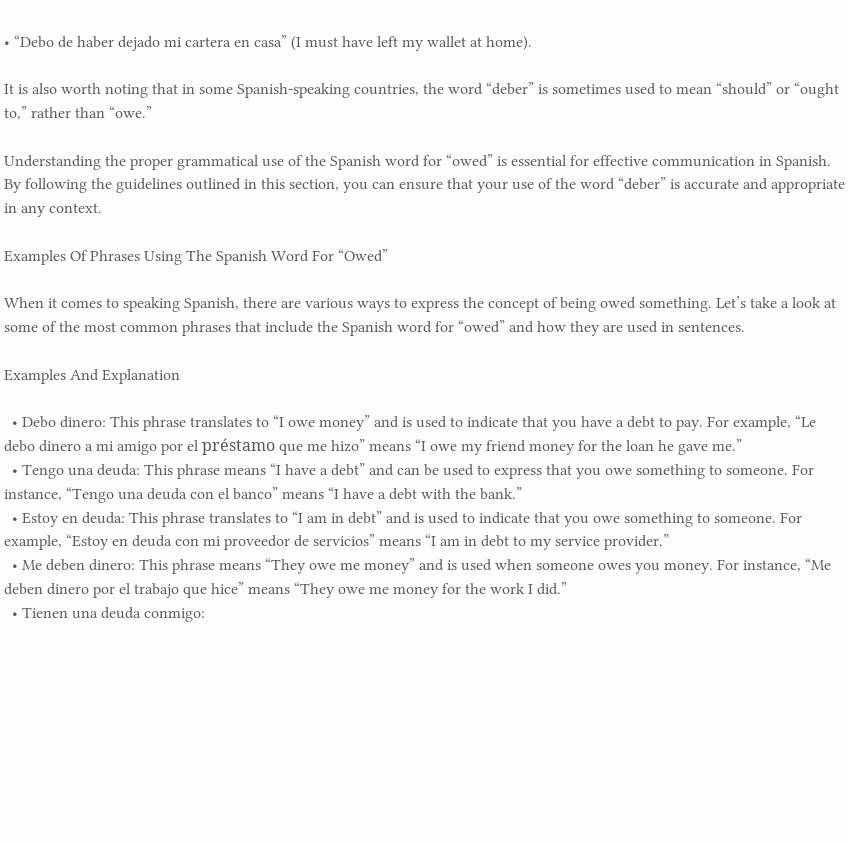• “Debo de haber dejado mi cartera en casa” (I must have left my wallet at home).

It is also worth noting that in some Spanish-speaking countries, the word “deber” is sometimes used to mean “should” or “ought to,” rather than “owe.”

Understanding the proper grammatical use of the Spanish word for “owed” is essential for effective communication in Spanish. By following the guidelines outlined in this section, you can ensure that your use of the word “deber” is accurate and appropriate in any context.

Examples Of Phrases Using The Spanish Word For “Owed”

When it comes to speaking Spanish, there are various ways to express the concept of being owed something. Let’s take a look at some of the most common phrases that include the Spanish word for “owed” and how they are used in sentences.

Examples And Explanation

  • Debo dinero: This phrase translates to “I owe money” and is used to indicate that you have a debt to pay. For example, “Le debo dinero a mi amigo por el préstamo que me hizo” means “I owe my friend money for the loan he gave me.”
  • Tengo una deuda: This phrase means “I have a debt” and can be used to express that you owe something to someone. For instance, “Tengo una deuda con el banco” means “I have a debt with the bank.”
  • Estoy en deuda: This phrase translates to “I am in debt” and is used to indicate that you owe something to someone. For example, “Estoy en deuda con mi proveedor de servicios” means “I am in debt to my service provider.”
  • Me deben dinero: This phrase means “They owe me money” and is used when someone owes you money. For instance, “Me deben dinero por el trabajo que hice” means “They owe me money for the work I did.”
  • Tienen una deuda conmigo: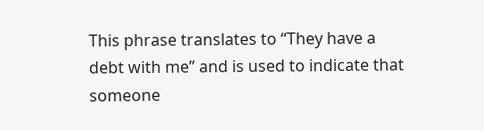This phrase translates to “They have a debt with me” and is used to indicate that someone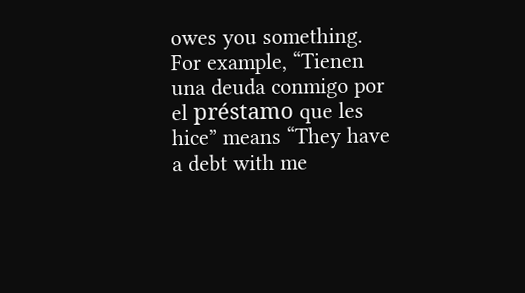owes you something. For example, “Tienen una deuda conmigo por el préstamo que les hice” means “They have a debt with me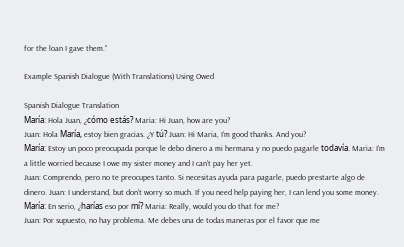for the loan I gave them.”

Example Spanish Dialogue (With Translations) Using Owed

Spanish Dialogue Translation
María: Hola Juan, ¿cómo estás? Maria: Hi Juan, how are you?
Juan: Hola María, estoy bien gracias. ¿Y tú? Juan: Hi Maria, I’m good thanks. And you?
María: Estoy un poco preocupada porque le debo dinero a mi hermana y no puedo pagarle todavía. Maria: I’m a little worried because I owe my sister money and I can’t pay her yet.
Juan: Comprendo, pero no te preocupes tanto. Si necesitas ayuda para pagarle, puedo prestarte algo de dinero. Juan: I understand, but don’t worry so much. If you need help paying her, I can lend you some money.
María: En serio, ¿harías eso por mí? Maria: Really, would you do that for me?
Juan: Por supuesto, no hay problema. Me debes una de todas maneras por el favor que me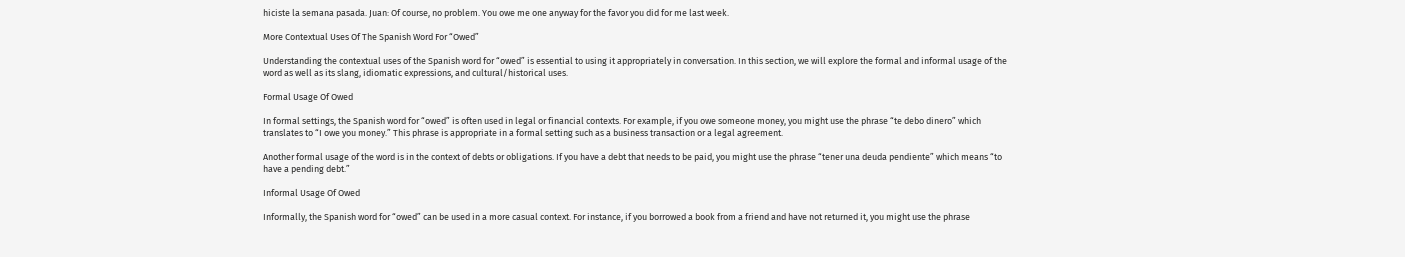hiciste la semana pasada. Juan: Of course, no problem. You owe me one anyway for the favor you did for me last week.

More Contextual Uses Of The Spanish Word For “Owed”

Understanding the contextual uses of the Spanish word for “owed” is essential to using it appropriately in conversation. In this section, we will explore the formal and informal usage of the word as well as its slang, idiomatic expressions, and cultural/historical uses.

Formal Usage Of Owed

In formal settings, the Spanish word for “owed” is often used in legal or financial contexts. For example, if you owe someone money, you might use the phrase “te debo dinero” which translates to “I owe you money.” This phrase is appropriate in a formal setting such as a business transaction or a legal agreement.

Another formal usage of the word is in the context of debts or obligations. If you have a debt that needs to be paid, you might use the phrase “tener una deuda pendiente” which means “to have a pending debt.”

Informal Usage Of Owed

Informally, the Spanish word for “owed” can be used in a more casual context. For instance, if you borrowed a book from a friend and have not returned it, you might use the phrase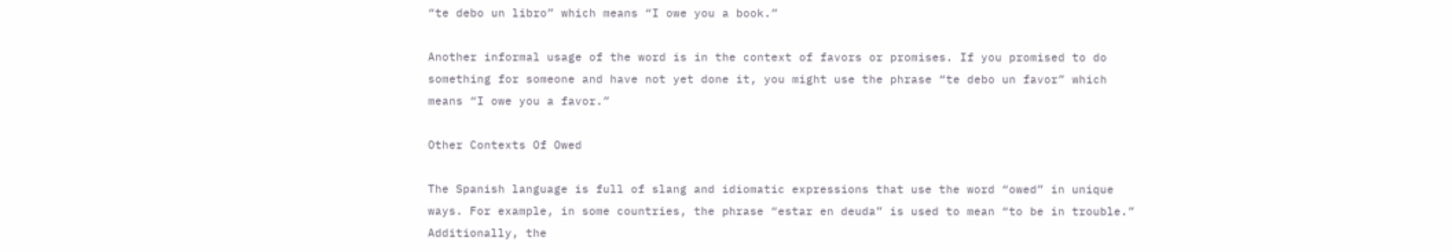“te debo un libro” which means “I owe you a book.”

Another informal usage of the word is in the context of favors or promises. If you promised to do something for someone and have not yet done it, you might use the phrase “te debo un favor” which means “I owe you a favor.”

Other Contexts Of Owed

The Spanish language is full of slang and idiomatic expressions that use the word “owed” in unique ways. For example, in some countries, the phrase “estar en deuda” is used to mean “to be in trouble.” Additionally, the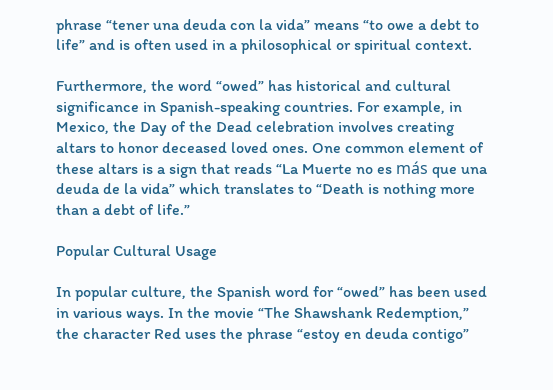phrase “tener una deuda con la vida” means “to owe a debt to life” and is often used in a philosophical or spiritual context.

Furthermore, the word “owed” has historical and cultural significance in Spanish-speaking countries. For example, in Mexico, the Day of the Dead celebration involves creating altars to honor deceased loved ones. One common element of these altars is a sign that reads “La Muerte no es más que una deuda de la vida” which translates to “Death is nothing more than a debt of life.”

Popular Cultural Usage

In popular culture, the Spanish word for “owed” has been used in various ways. In the movie “The Shawshank Redemption,” the character Red uses the phrase “estoy en deuda contigo”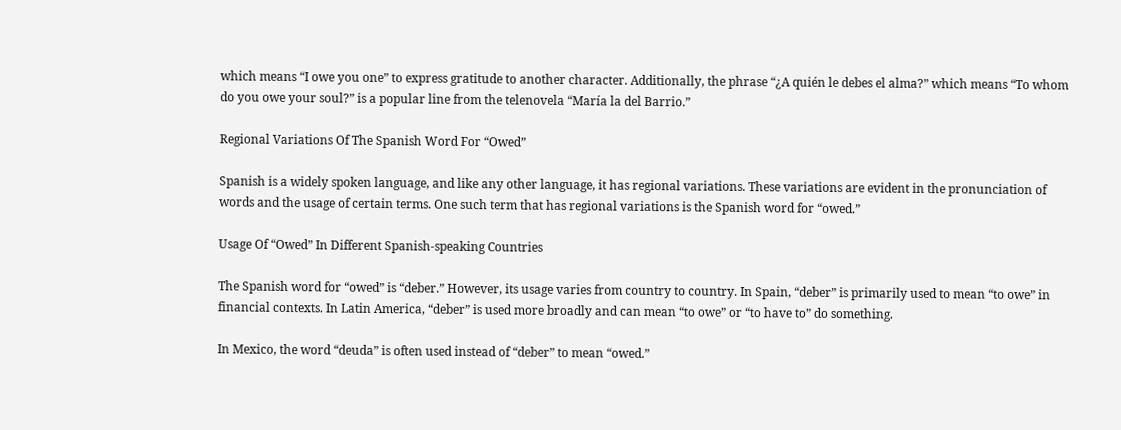which means “I owe you one” to express gratitude to another character. Additionally, the phrase “¿A quién le debes el alma?” which means “To whom do you owe your soul?” is a popular line from the telenovela “María la del Barrio.”

Regional Variations Of The Spanish Word For “Owed”

Spanish is a widely spoken language, and like any other language, it has regional variations. These variations are evident in the pronunciation of words and the usage of certain terms. One such term that has regional variations is the Spanish word for “owed.”

Usage Of “Owed” In Different Spanish-speaking Countries

The Spanish word for “owed” is “deber.” However, its usage varies from country to country. In Spain, “deber” is primarily used to mean “to owe” in financial contexts. In Latin America, “deber” is used more broadly and can mean “to owe” or “to have to” do something.

In Mexico, the word “deuda” is often used instead of “deber” to mean “owed.”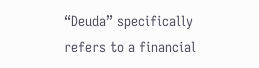“Deuda” specifically refers to a financial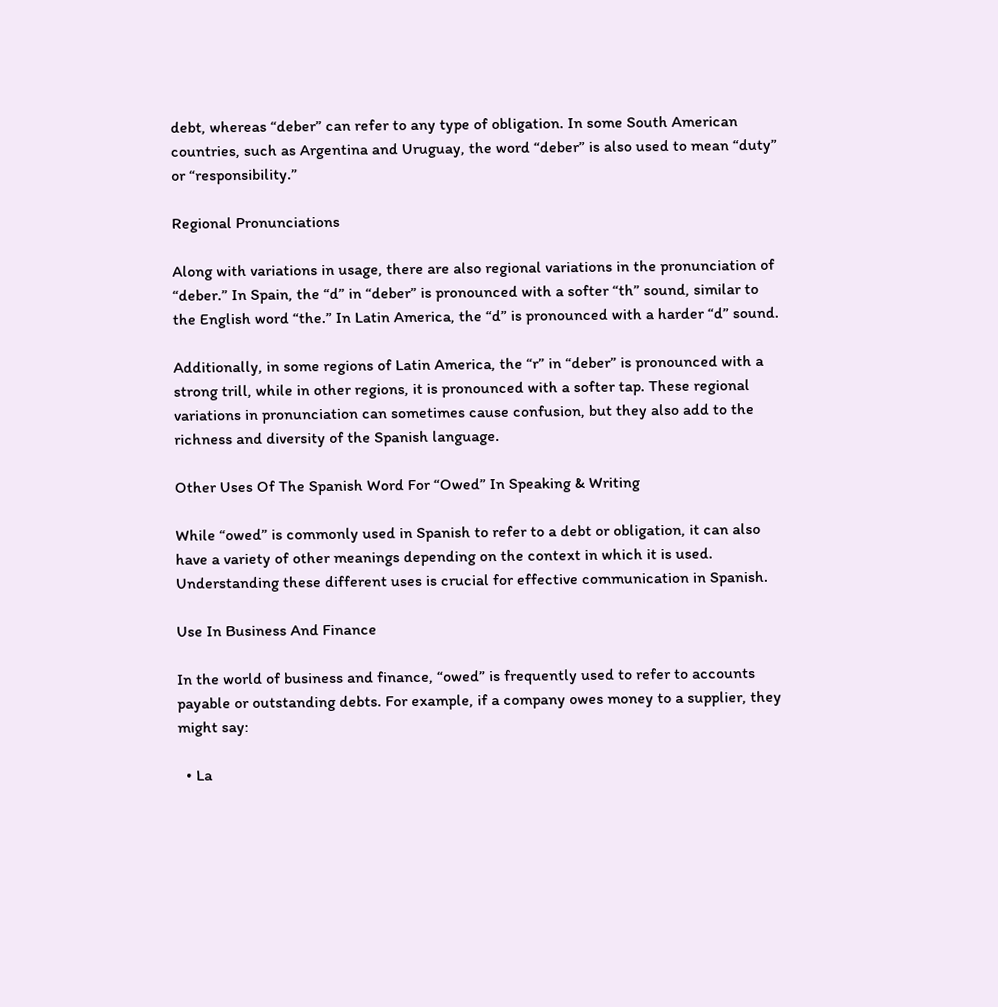debt, whereas “deber” can refer to any type of obligation. In some South American countries, such as Argentina and Uruguay, the word “deber” is also used to mean “duty” or “responsibility.”

Regional Pronunciations

Along with variations in usage, there are also regional variations in the pronunciation of “deber.” In Spain, the “d” in “deber” is pronounced with a softer “th” sound, similar to the English word “the.” In Latin America, the “d” is pronounced with a harder “d” sound.

Additionally, in some regions of Latin America, the “r” in “deber” is pronounced with a strong trill, while in other regions, it is pronounced with a softer tap. These regional variations in pronunciation can sometimes cause confusion, but they also add to the richness and diversity of the Spanish language.

Other Uses Of The Spanish Word For “Owed” In Speaking & Writing

While “owed” is commonly used in Spanish to refer to a debt or obligation, it can also have a variety of other meanings depending on the context in which it is used. Understanding these different uses is crucial for effective communication in Spanish.

Use In Business And Finance

In the world of business and finance, “owed” is frequently used to refer to accounts payable or outstanding debts. For example, if a company owes money to a supplier, they might say:

  • La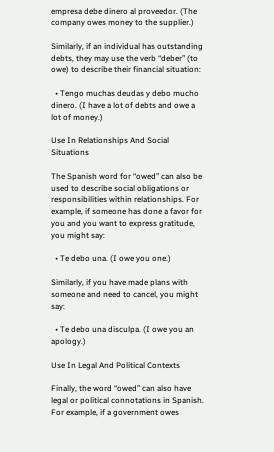empresa debe dinero al proveedor. (The company owes money to the supplier.)

Similarly, if an individual has outstanding debts, they may use the verb “deber” (to owe) to describe their financial situation:

  • Tengo muchas deudas y debo mucho dinero. (I have a lot of debts and owe a lot of money.)

Use In Relationships And Social Situations

The Spanish word for “owed” can also be used to describe social obligations or responsibilities within relationships. For example, if someone has done a favor for you and you want to express gratitude, you might say:

  • Te debo una. (I owe you one.)

Similarly, if you have made plans with someone and need to cancel, you might say:

  • Te debo una disculpa. (I owe you an apology.)

Use In Legal And Political Contexts

Finally, the word “owed” can also have legal or political connotations in Spanish. For example, if a government owes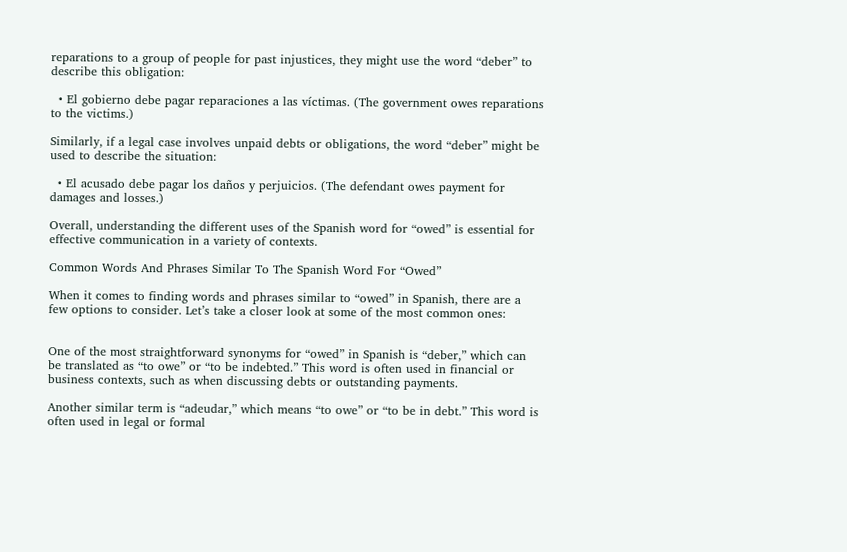reparations to a group of people for past injustices, they might use the word “deber” to describe this obligation:

  • El gobierno debe pagar reparaciones a las víctimas. (The government owes reparations to the victims.)

Similarly, if a legal case involves unpaid debts or obligations, the word “deber” might be used to describe the situation:

  • El acusado debe pagar los daños y perjuicios. (The defendant owes payment for damages and losses.)

Overall, understanding the different uses of the Spanish word for “owed” is essential for effective communication in a variety of contexts.

Common Words And Phrases Similar To The Spanish Word For “Owed”

When it comes to finding words and phrases similar to “owed” in Spanish, there are a few options to consider. Let’s take a closer look at some of the most common ones:


One of the most straightforward synonyms for “owed” in Spanish is “deber,” which can be translated as “to owe” or “to be indebted.” This word is often used in financial or business contexts, such as when discussing debts or outstanding payments.

Another similar term is “adeudar,” which means “to owe” or “to be in debt.” This word is often used in legal or formal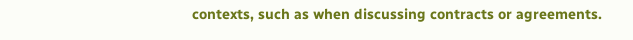contexts, such as when discussing contracts or agreements.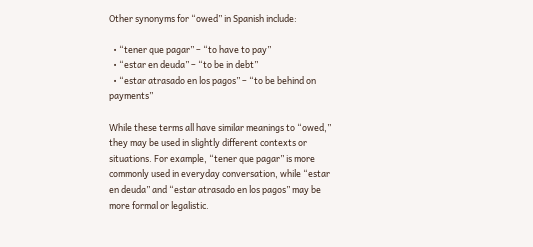Other synonyms for “owed” in Spanish include:

  • “tener que pagar” – “to have to pay”
  • “estar en deuda” – “to be in debt”
  • “estar atrasado en los pagos” – “to be behind on payments”

While these terms all have similar meanings to “owed,” they may be used in slightly different contexts or situations. For example, “tener que pagar” is more commonly used in everyday conversation, while “estar en deuda” and “estar atrasado en los pagos” may be more formal or legalistic.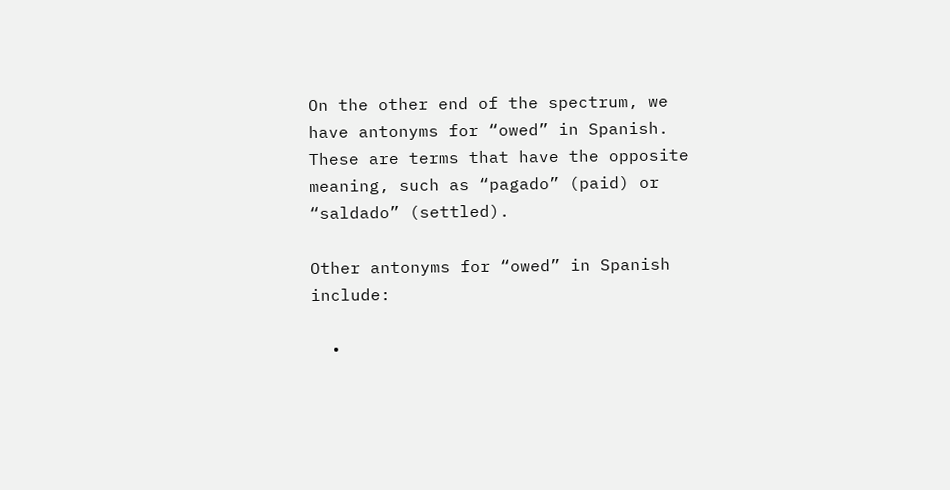On the other end of the spectrum, we have antonyms for “owed” in Spanish. These are terms that have the opposite meaning, such as “pagado” (paid) or “saldado” (settled).

Other antonyms for “owed” in Spanish include:

  •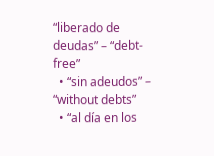“liberado de deudas” – “debt-free”
  • “sin adeudos” – “without debts”
  • “al día en los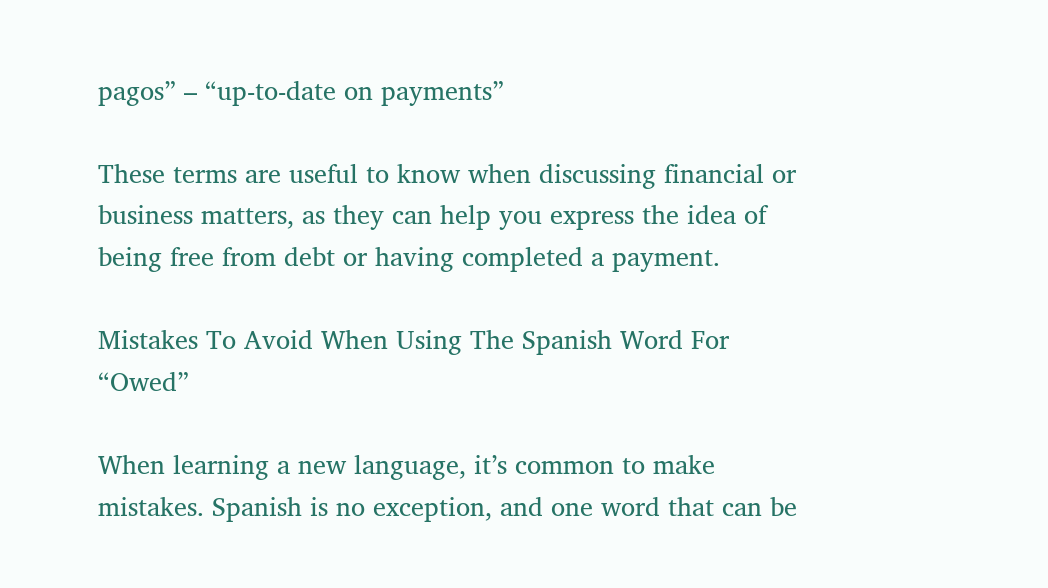pagos” – “up-to-date on payments”

These terms are useful to know when discussing financial or business matters, as they can help you express the idea of being free from debt or having completed a payment.

Mistakes To Avoid When Using The Spanish Word For “Owed”

When learning a new language, it’s common to make mistakes. Spanish is no exception, and one word that can be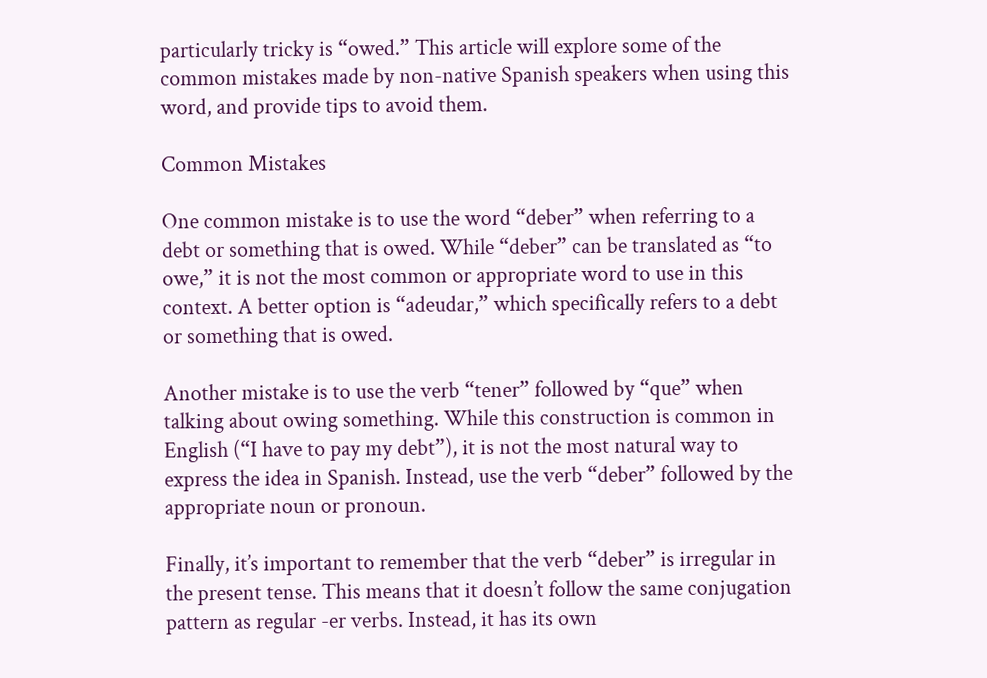particularly tricky is “owed.” This article will explore some of the common mistakes made by non-native Spanish speakers when using this word, and provide tips to avoid them.

Common Mistakes

One common mistake is to use the word “deber” when referring to a debt or something that is owed. While “deber” can be translated as “to owe,” it is not the most common or appropriate word to use in this context. A better option is “adeudar,” which specifically refers to a debt or something that is owed.

Another mistake is to use the verb “tener” followed by “que” when talking about owing something. While this construction is common in English (“I have to pay my debt”), it is not the most natural way to express the idea in Spanish. Instead, use the verb “deber” followed by the appropriate noun or pronoun.

Finally, it’s important to remember that the verb “deber” is irregular in the present tense. This means that it doesn’t follow the same conjugation pattern as regular -er verbs. Instead, it has its own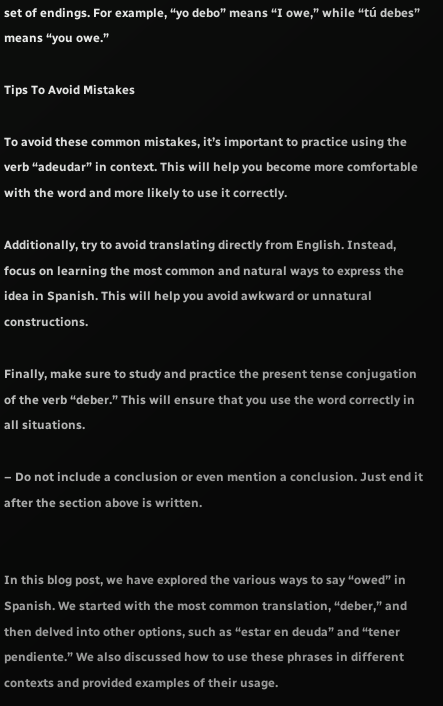set of endings. For example, “yo debo” means “I owe,” while “tú debes” means “you owe.”

Tips To Avoid Mistakes

To avoid these common mistakes, it’s important to practice using the verb “adeudar” in context. This will help you become more comfortable with the word and more likely to use it correctly.

Additionally, try to avoid translating directly from English. Instead, focus on learning the most common and natural ways to express the idea in Spanish. This will help you avoid awkward or unnatural constructions.

Finally, make sure to study and practice the present tense conjugation of the verb “deber.” This will ensure that you use the word correctly in all situations.

– Do not include a conclusion or even mention a conclusion. Just end it after the section above is written.


In this blog post, we have explored the various ways to say “owed” in Spanish. We started with the most common translation, “deber,” and then delved into other options, such as “estar en deuda” and “tener pendiente.” We also discussed how to use these phrases in different contexts and provided examples of their usage.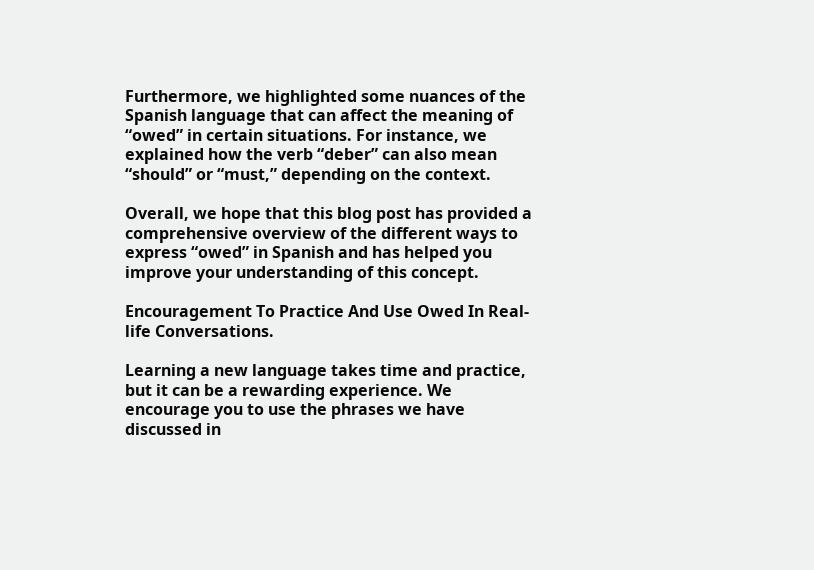Furthermore, we highlighted some nuances of the Spanish language that can affect the meaning of “owed” in certain situations. For instance, we explained how the verb “deber” can also mean “should” or “must,” depending on the context.

Overall, we hope that this blog post has provided a comprehensive overview of the different ways to express “owed” in Spanish and has helped you improve your understanding of this concept.

Encouragement To Practice And Use Owed In Real-life Conversations.

Learning a new language takes time and practice, but it can be a rewarding experience. We encourage you to use the phrases we have discussed in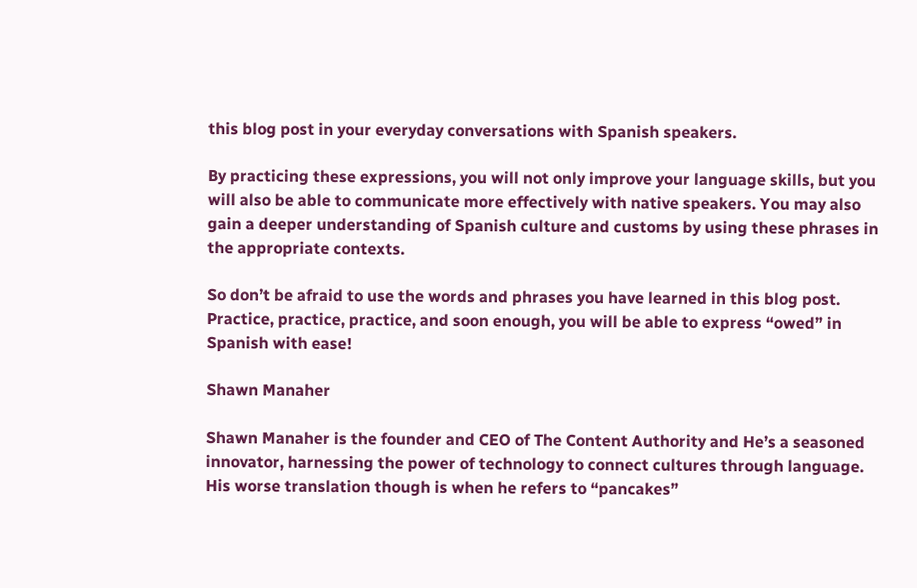this blog post in your everyday conversations with Spanish speakers.

By practicing these expressions, you will not only improve your language skills, but you will also be able to communicate more effectively with native speakers. You may also gain a deeper understanding of Spanish culture and customs by using these phrases in the appropriate contexts.

So don’t be afraid to use the words and phrases you have learned in this blog post. Practice, practice, practice, and soon enough, you will be able to express “owed” in Spanish with ease!

Shawn Manaher

Shawn Manaher is the founder and CEO of The Content Authority and He’s a seasoned innovator, harnessing the power of technology to connect cultures through language. His worse translation though is when he refers to “pancakes”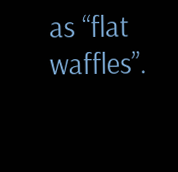as “flat waffles”.